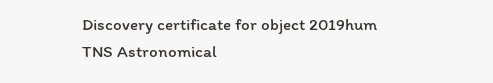Discovery certificate for object 2019hum
TNS Astronomical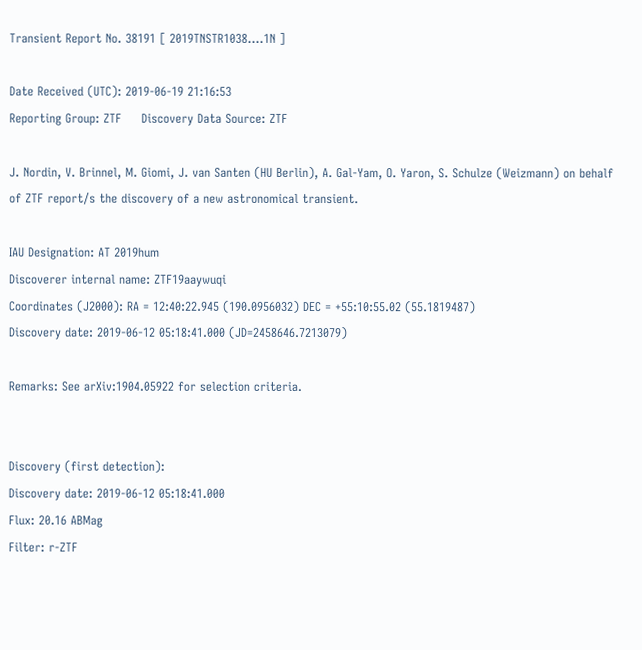Transient Report No. 38191 [ 2019TNSTR1038....1N ]

Date Received (UTC): 2019-06-19 21:16:53
Reporting Group: ZTF     Discovery Data Source: ZTF

J. Nordin, V. Brinnel, M. Giomi, J. van Santen (HU Berlin), A. Gal-Yam, O. Yaron, S. Schulze (Weizmann) on behalf of ZTF report/s the discovery of a new astronomical transient.

IAU Designation: AT 2019hum
Discoverer internal name: ZTF19aaywuqi
Coordinates (J2000): RA = 12:40:22.945 (190.0956032) DEC = +55:10:55.02 (55.1819487)
Discovery date: 2019-06-12 05:18:41.000 (JD=2458646.7213079)

Remarks: See arXiv:1904.05922 for selection criteria.


Discovery (first detection):
Discovery date: 2019-06-12 05:18:41.000
Flux: 20.16 ABMag
Filter: r-ZTF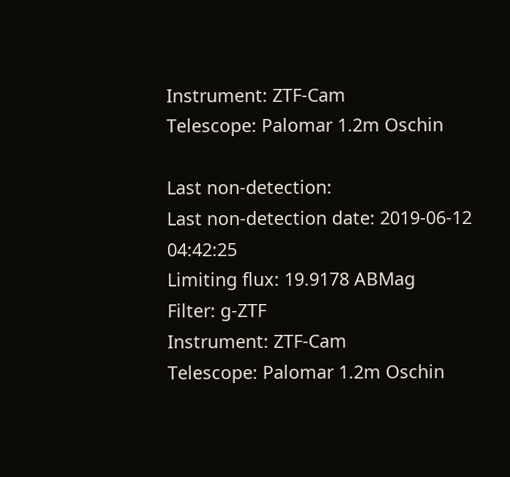Instrument: ZTF-Cam
Telescope: Palomar 1.2m Oschin

Last non-detection:
Last non-detection date: 2019-06-12 04:42:25
Limiting flux: 19.9178 ABMag
Filter: g-ZTF
Instrument: ZTF-Cam
Telescope: Palomar 1.2m Oschin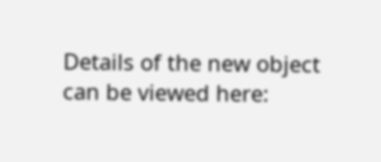Details of the new object can be viewed here: